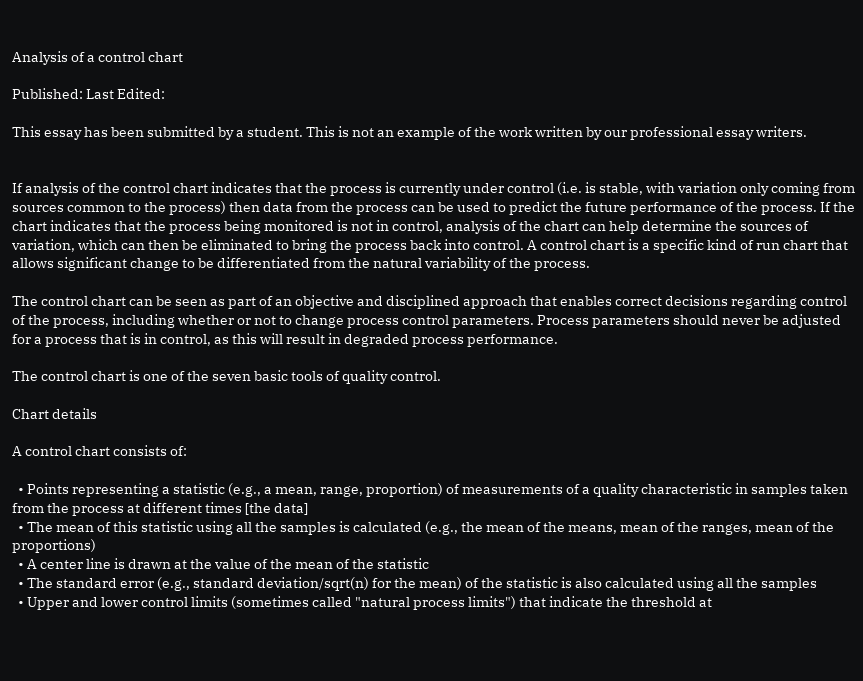Analysis of a control chart

Published: Last Edited:

This essay has been submitted by a student. This is not an example of the work written by our professional essay writers.


If analysis of the control chart indicates that the process is currently under control (i.e. is stable, with variation only coming from sources common to the process) then data from the process can be used to predict the future performance of the process. If the chart indicates that the process being monitored is not in control, analysis of the chart can help determine the sources of variation, which can then be eliminated to bring the process back into control. A control chart is a specific kind of run chart that allows significant change to be differentiated from the natural variability of the process.

The control chart can be seen as part of an objective and disciplined approach that enables correct decisions regarding control of the process, including whether or not to change process control parameters. Process parameters should never be adjusted for a process that is in control, as this will result in degraded process performance.

The control chart is one of the seven basic tools of quality control.

Chart details

A control chart consists of:

  • Points representing a statistic (e.g., a mean, range, proportion) of measurements of a quality characteristic in samples taken from the process at different times [the data]
  • The mean of this statistic using all the samples is calculated (e.g., the mean of the means, mean of the ranges, mean of the proportions)
  • A center line is drawn at the value of the mean of the statistic
  • The standard error (e.g., standard deviation/sqrt(n) for the mean) of the statistic is also calculated using all the samples
  • Upper and lower control limits (sometimes called "natural process limits") that indicate the threshold at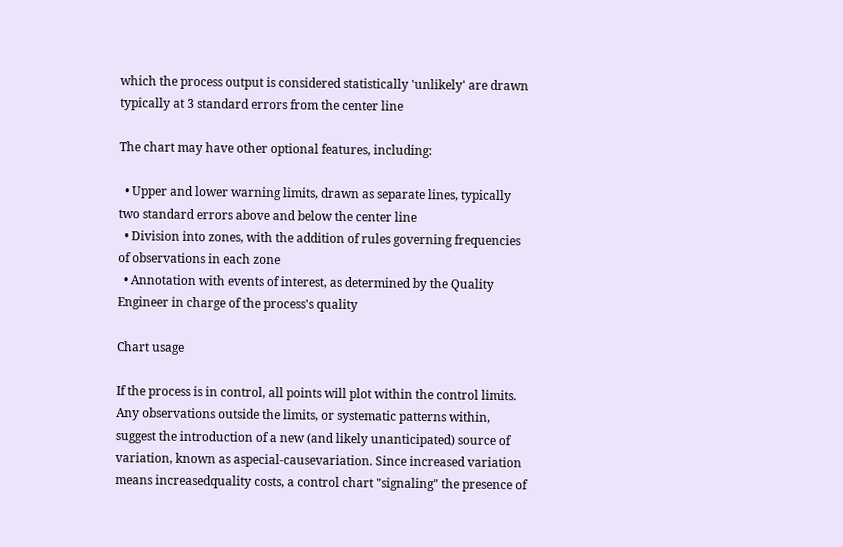which the process output is considered statistically 'unlikely' are drawn typically at 3 standard errors from the center line

The chart may have other optional features, including:

  • Upper and lower warning limits, drawn as separate lines, typically two standard errors above and below the center line
  • Division into zones, with the addition of rules governing frequencies of observations in each zone
  • Annotation with events of interest, as determined by the Quality Engineer in charge of the process's quality

Chart usage

If the process is in control, all points will plot within the control limits. Any observations outside the limits, or systematic patterns within, suggest the introduction of a new (and likely unanticipated) source of variation, known as aspecial-causevariation. Since increased variation means increasedquality costs, a control chart "signaling" the presence of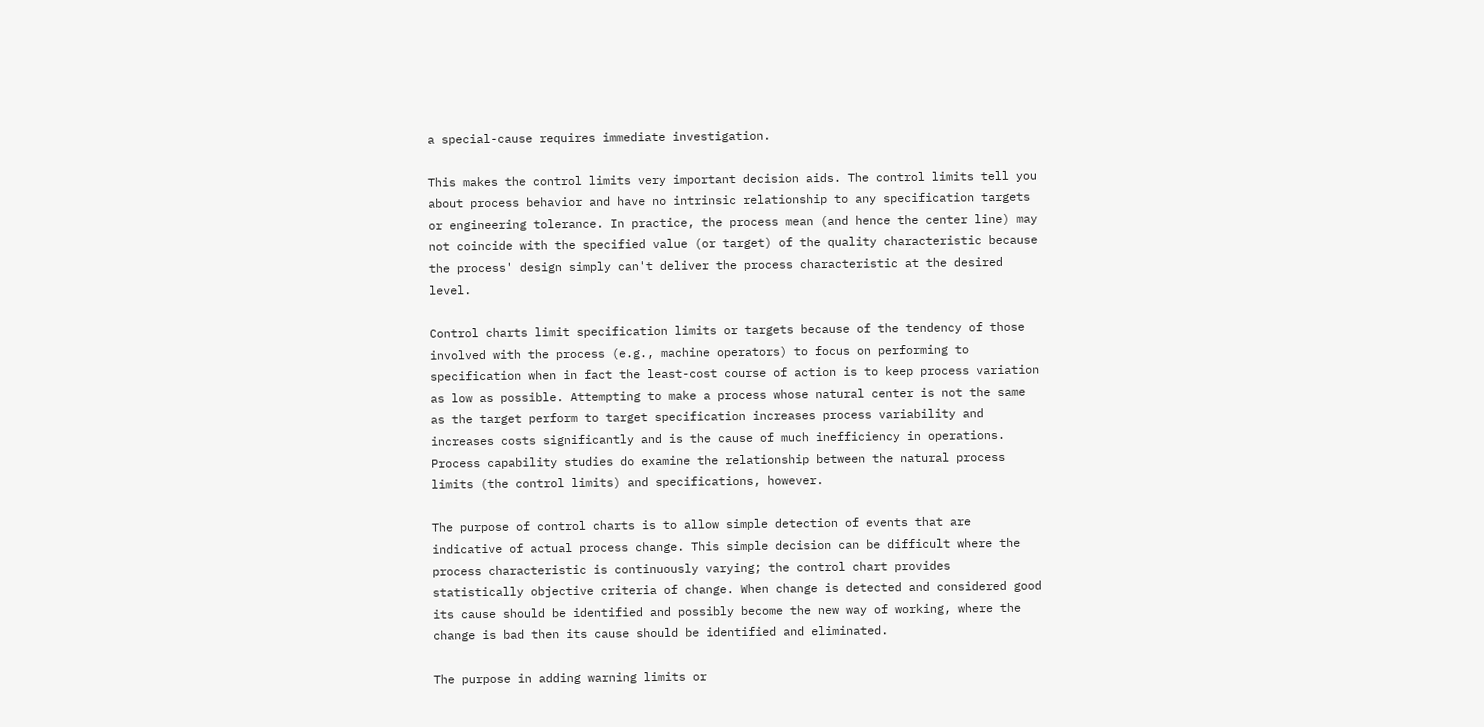a special-cause requires immediate investigation.

This makes the control limits very important decision aids. The control limits tell you about process behavior and have no intrinsic relationship to any specification targets or engineering tolerance. In practice, the process mean (and hence the center line) may not coincide with the specified value (or target) of the quality characteristic because the process' design simply can't deliver the process characteristic at the desired level.

Control charts limit specification limits or targets because of the tendency of those involved with the process (e.g., machine operators) to focus on performing to specification when in fact the least-cost course of action is to keep process variation as low as possible. Attempting to make a process whose natural center is not the same as the target perform to target specification increases process variability and increases costs significantly and is the cause of much inefficiency in operations. Process capability studies do examine the relationship between the natural process limits (the control limits) and specifications, however.

The purpose of control charts is to allow simple detection of events that are indicative of actual process change. This simple decision can be difficult where the process characteristic is continuously varying; the control chart provides statistically objective criteria of change. When change is detected and considered good its cause should be identified and possibly become the new way of working, where the change is bad then its cause should be identified and eliminated.

The purpose in adding warning limits or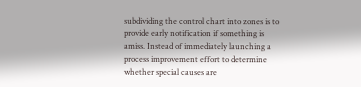subdividing the control chart into zones is to provide early notification if something is amiss. Instead of immediately launching a process improvement effort to determine whether special causes are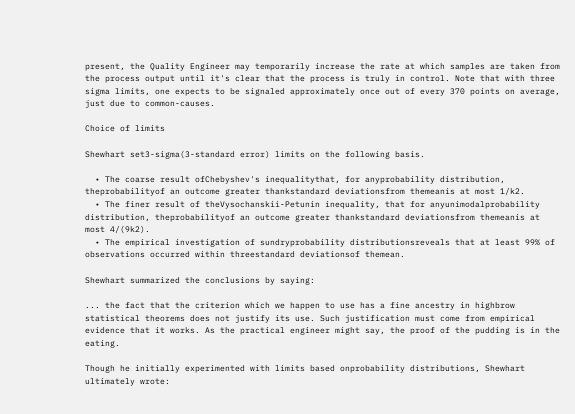present, the Quality Engineer may temporarily increase the rate at which samples are taken from the process output until it's clear that the process is truly in control. Note that with three sigma limits, one expects to be signaled approximately once out of every 370 points on average, just due to common-causes.

Choice of limits

Shewhart set3-sigma(3-standard error) limits on the following basis.

  • The coarse result ofChebyshev's inequalitythat, for anyprobability distribution, theprobabilityof an outcome greater thankstandard deviationsfrom themeanis at most 1/k2.
  • The finer result of theVysochanskii-Petunin inequality, that for anyunimodalprobability distribution, theprobabilityof an outcome greater thankstandard deviationsfrom themeanis at most 4/(9k2).
  • The empirical investigation of sundryprobability distributionsreveals that at least 99% of observations occurred within threestandard deviationsof themean.

Shewhart summarized the conclusions by saying:

... the fact that the criterion which we happen to use has a fine ancestry in highbrow statistical theorems does not justify its use. Such justification must come from empirical evidence that it works. As the practical engineer might say, the proof of the pudding is in the eating.

Though he initially experimented with limits based onprobability distributions, Shewhart ultimately wrote: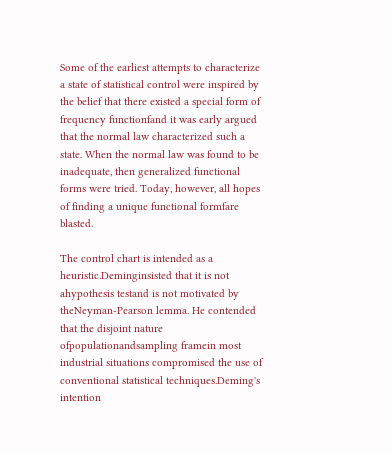Some of the earliest attempts to characterize a state of statistical control were inspired by the belief that there existed a special form of frequency functionfand it was early argued that the normal law characterized such a state. When the normal law was found to be inadequate, then generalized functional forms were tried. Today, however, all hopes of finding a unique functional formfare blasted.

The control chart is intended as a heuristic.Deminginsisted that it is not ahypothesis testand is not motivated by theNeyman-Pearson lemma. He contended that the disjoint nature ofpopulationandsampling framein most industrial situations compromised the use of conventional statistical techniques.Deming's intention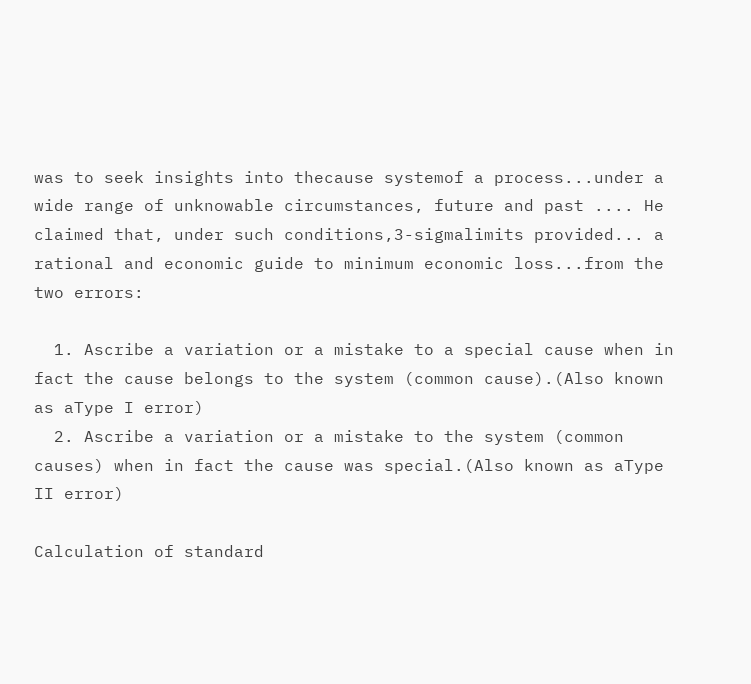was to seek insights into thecause systemof a process...under a wide range of unknowable circumstances, future and past .... He claimed that, under such conditions,3-sigmalimits provided... a rational and economic guide to minimum economic loss...from the two errors:

  1. Ascribe a variation or a mistake to a special cause when in fact the cause belongs to the system (common cause).(Also known as aType I error)
  2. Ascribe a variation or a mistake to the system (common causes) when in fact the cause was special.(Also known as aType II error)

Calculation of standard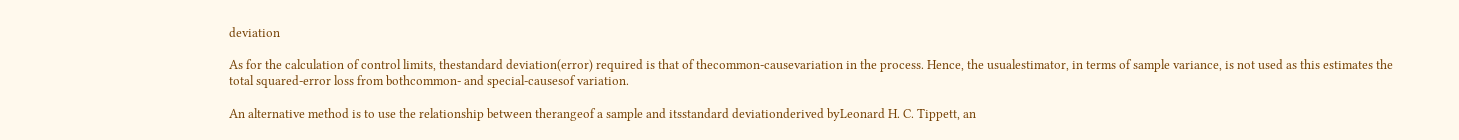deviation

As for the calculation of control limits, thestandard deviation(error) required is that of thecommon-causevariation in the process. Hence, the usualestimator, in terms of sample variance, is not used as this estimates the total squared-error loss from bothcommon- and special-causesof variation.

An alternative method is to use the relationship between therangeof a sample and itsstandard deviationderived byLeonard H. C. Tippett, an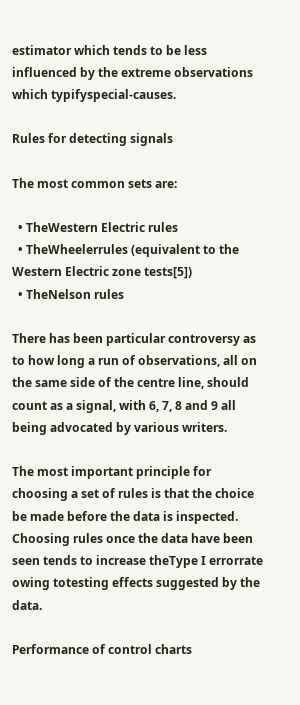estimator which tends to be less influenced by the extreme observations which typifyspecial-causes.

Rules for detecting signals

The most common sets are:

  • TheWestern Electric rules
  • TheWheelerrules (equivalent to the Western Electric zone tests[5])
  • TheNelson rules

There has been particular controversy as to how long a run of observations, all on the same side of the centre line, should count as a signal, with 6, 7, 8 and 9 all being advocated by various writers.

The most important principle for choosing a set of rules is that the choice be made before the data is inspected. Choosing rules once the data have been seen tends to increase theType I errorrate owing totesting effects suggested by the data.

Performance of control charts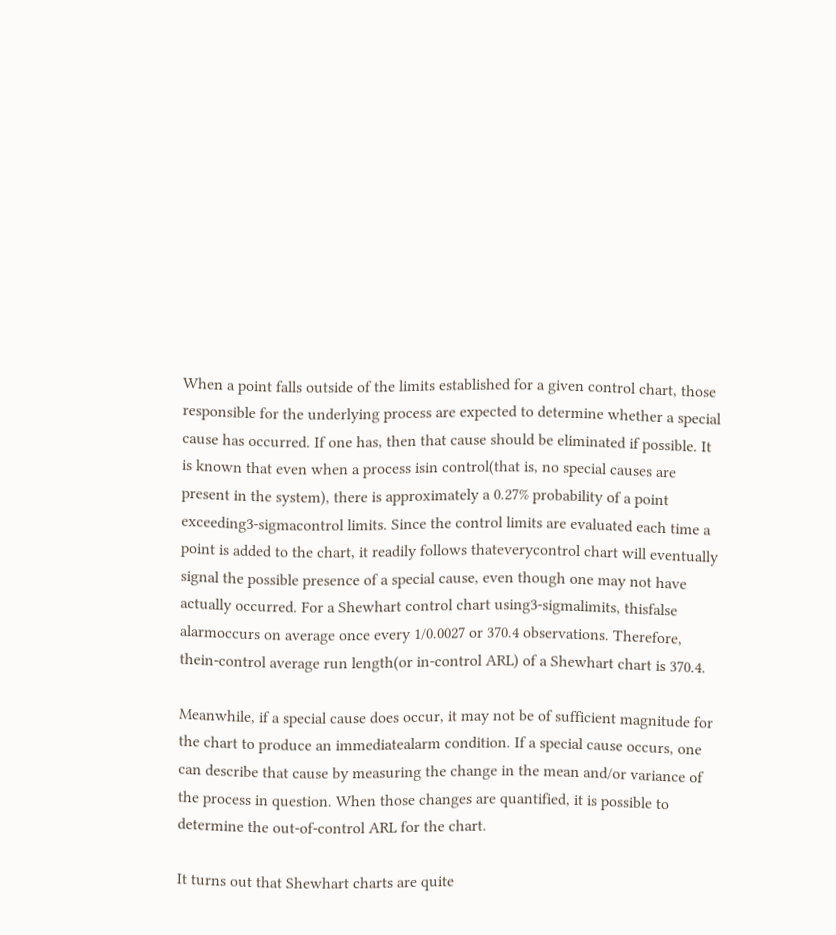When a point falls outside of the limits established for a given control chart, those responsible for the underlying process are expected to determine whether a special cause has occurred. If one has, then that cause should be eliminated if possible. It is known that even when a process isin control(that is, no special causes are present in the system), there is approximately a 0.27% probability of a point exceeding3-sigmacontrol limits. Since the control limits are evaluated each time a point is added to the chart, it readily follows thateverycontrol chart will eventually signal the possible presence of a special cause, even though one may not have actually occurred. For a Shewhart control chart using3-sigmalimits, thisfalse alarmoccurs on average once every 1/0.0027 or 370.4 observations. Therefore, thein-control average run length(or in-control ARL) of a Shewhart chart is 370.4.

Meanwhile, if a special cause does occur, it may not be of sufficient magnitude for the chart to produce an immediatealarm condition. If a special cause occurs, one can describe that cause by measuring the change in the mean and/or variance of the process in question. When those changes are quantified, it is possible to determine the out-of-control ARL for the chart.

It turns out that Shewhart charts are quite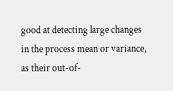good at detecting large changes in the process mean or variance, as their out-of-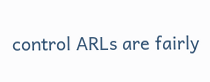control ARLs are fairly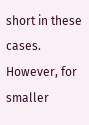short in these cases. However, for smaller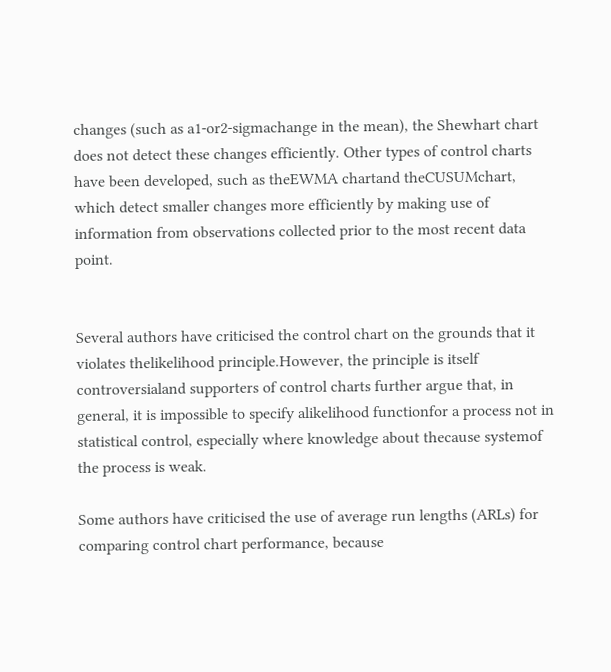changes (such as a1-or2-sigmachange in the mean), the Shewhart chart does not detect these changes efficiently. Other types of control charts have been developed, such as theEWMA chartand theCUSUMchart, which detect smaller changes more efficiently by making use of information from observations collected prior to the most recent data point.


Several authors have criticised the control chart on the grounds that it violates thelikelihood principle.However, the principle is itself controversialand supporters of control charts further argue that, in general, it is impossible to specify alikelihood functionfor a process not in statistical control, especially where knowledge about thecause systemof the process is weak.

Some authors have criticised the use of average run lengths (ARLs) for comparing control chart performance, because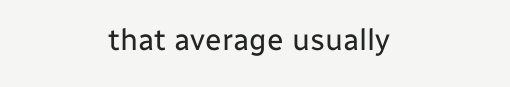that average usually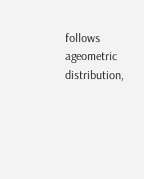follows ageometric distribution,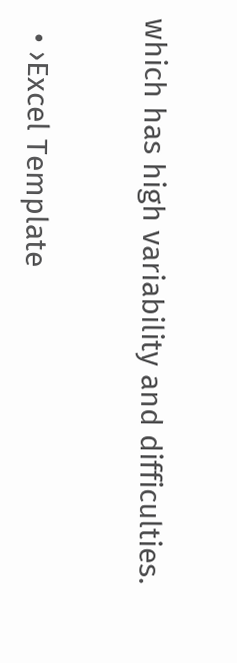which has high variability and difficulties.


  • ›Excel Template